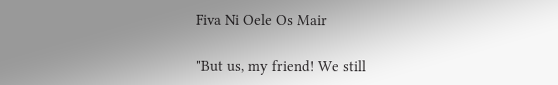Fiva Ni Oele Os Mair

"But us, my friend! We still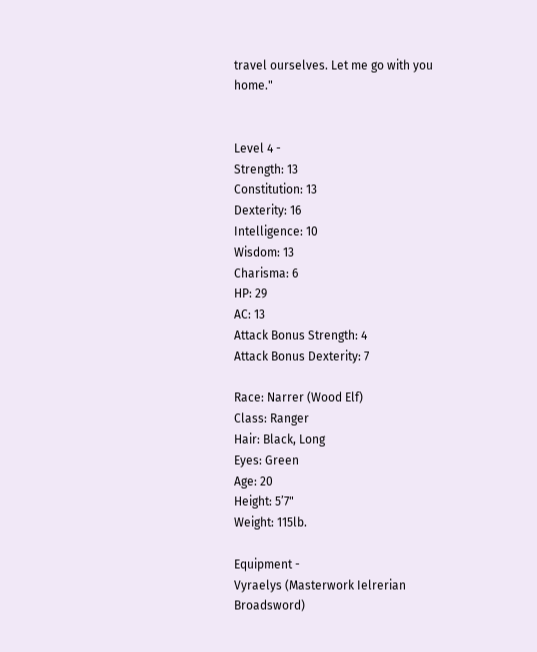travel ourselves. Let me go with you home."


Level 4 -
Strength: 13
Constitution: 13
Dexterity: 16
Intelligence: 10
Wisdom: 13
Charisma: 6
HP: 29
AC: 13
Attack Bonus Strength: 4
Attack Bonus Dexterity: 7

Race: Narrer (Wood Elf)
Class: Ranger
Hair: Black, Long
Eyes: Green
Age: 20
Height: 5’7"
Weight: 115lb.

Equipment -
Vyraelys (Masterwork Ielrerian Broadsword)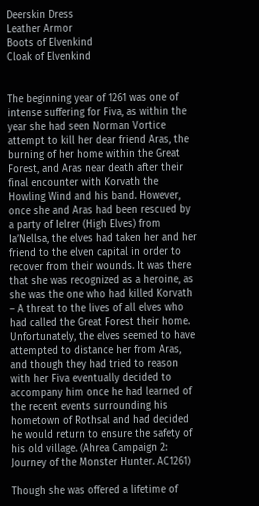Deerskin Dress
Leather Armor
Boots of Elvenkind
Cloak of Elvenkind


The beginning year of 1261 was one of intense suffering for Fiva, as within the year she had seen Norman Vortice attempt to kill her dear friend Aras, the burning of her home within the Great Forest, and Aras near death after their final encounter with Korvath the Howling Wind and his band. However, once she and Aras had been rescued by a party of Ielrer (High Elves) from Ia’Nellsa, the elves had taken her and her friend to the elven capital in order to recover from their wounds. It was there that she was recognized as a heroine, as she was the one who had killed Korvath – A threat to the lives of all elves who had called the Great Forest their home. Unfortunately, the elves seemed to have attempted to distance her from Aras, and though they had tried to reason with her Fiva eventually decided to accompany him once he had learned of the recent events surrounding his hometown of Rothsal and had decided he would return to ensure the safety of his old village. (Ahrea Campaign 2: Journey of the Monster Hunter. AC1261)

Though she was offered a lifetime of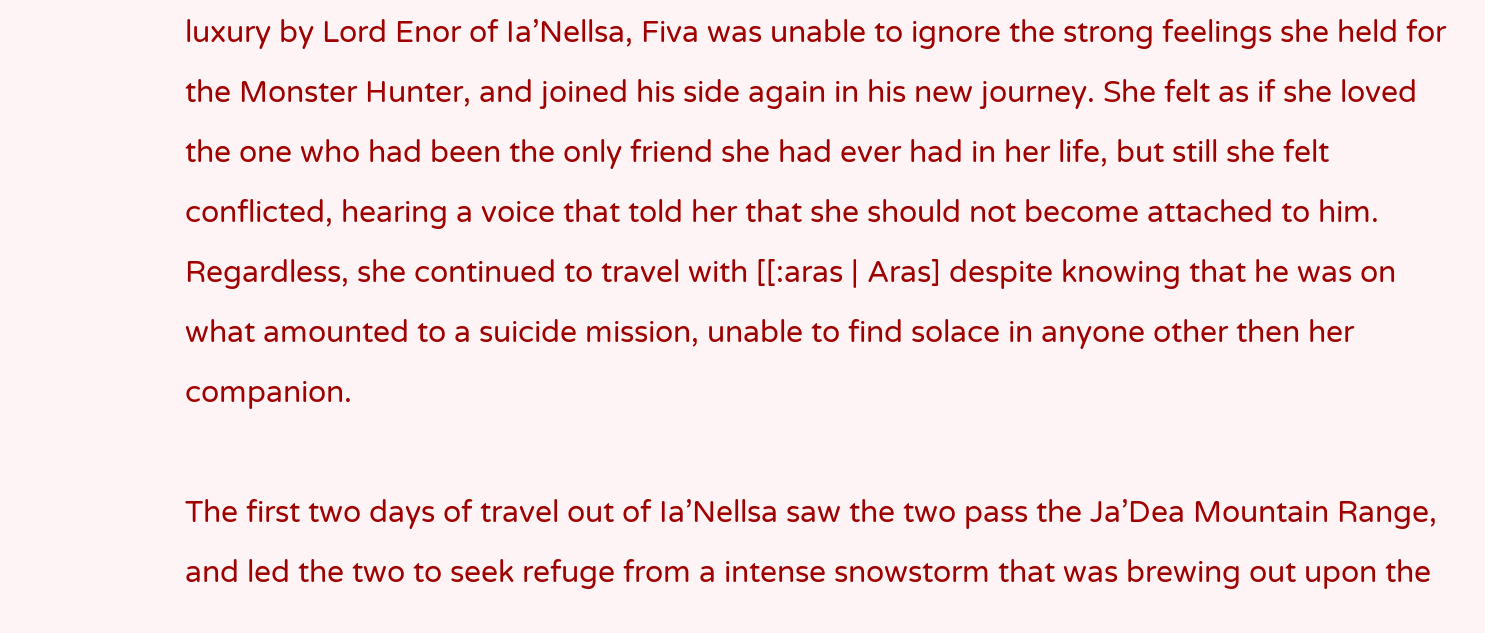luxury by Lord Enor of Ia’Nellsa, Fiva was unable to ignore the strong feelings she held for the Monster Hunter, and joined his side again in his new journey. She felt as if she loved the one who had been the only friend she had ever had in her life, but still she felt conflicted, hearing a voice that told her that she should not become attached to him. Regardless, she continued to travel with [[:aras | Aras] despite knowing that he was on what amounted to a suicide mission, unable to find solace in anyone other then her companion.

The first two days of travel out of Ia’Nellsa saw the two pass the Ja’Dea Mountain Range, and led the two to seek refuge from a intense snowstorm that was brewing out upon the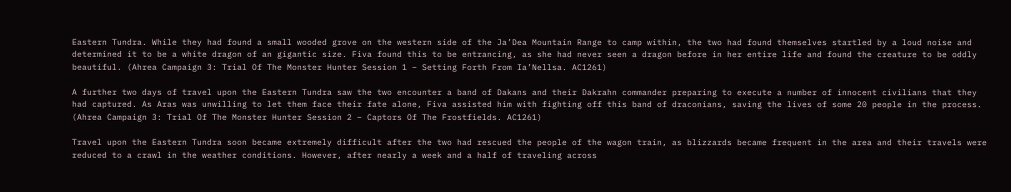Eastern Tundra. While they had found a small wooded grove on the western side of the Ja’Dea Mountain Range to camp within, the two had found themselves startled by a loud noise and determined it to be a white dragon of an gigantic size. Fiva found this to be entrancing, as she had never seen a dragon before in her entire life and found the creature to be oddly beautiful. (Ahrea Campaign 3: Trial Of The Monster Hunter Session 1 – Setting Forth From Ia’Nellsa. AC1261)

A further two days of travel upon the Eastern Tundra saw the two encounter a band of Dakans and their Dakrahn commander preparing to execute a number of innocent civilians that they had captured. As Aras was unwilling to let them face their fate alone, Fiva assisted him with fighting off this band of draconians, saving the lives of some 20 people in the process. (Ahrea Campaign 3: Trial Of The Monster Hunter Session 2 – Captors Of The Frostfields. AC1261)

Travel upon the Eastern Tundra soon became extremely difficult after the two had rescued the people of the wagon train, as blizzards became frequent in the area and their travels were reduced to a crawl in the weather conditions. However, after nearly a week and a half of traveling across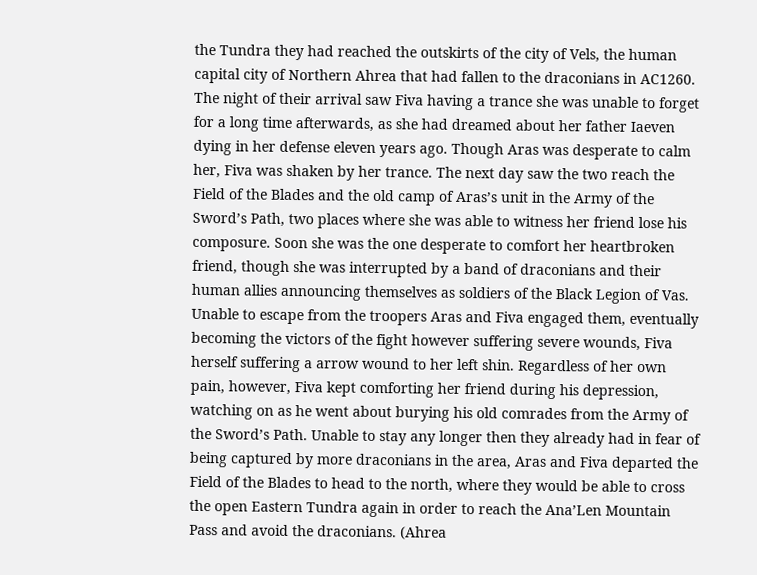the Tundra they had reached the outskirts of the city of Vels, the human capital city of Northern Ahrea that had fallen to the draconians in AC1260. The night of their arrival saw Fiva having a trance she was unable to forget for a long time afterwards, as she had dreamed about her father Iaeven dying in her defense eleven years ago. Though Aras was desperate to calm her, Fiva was shaken by her trance. The next day saw the two reach the Field of the Blades and the old camp of Aras’s unit in the Army of the Sword’s Path, two places where she was able to witness her friend lose his composure. Soon she was the one desperate to comfort her heartbroken friend, though she was interrupted by a band of draconians and their human allies announcing themselves as soldiers of the Black Legion of Vas. Unable to escape from the troopers Aras and Fiva engaged them, eventually becoming the victors of the fight however suffering severe wounds, Fiva herself suffering a arrow wound to her left shin. Regardless of her own pain, however, Fiva kept comforting her friend during his depression, watching on as he went about burying his old comrades from the Army of the Sword’s Path. Unable to stay any longer then they already had in fear of being captured by more draconians in the area, Aras and Fiva departed the Field of the Blades to head to the north, where they would be able to cross the open Eastern Tundra again in order to reach the Ana’Len Mountain Pass and avoid the draconians. (Ahrea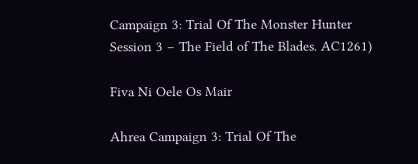Campaign 3: Trial Of The Monster Hunter Session 3 – The Field of The Blades. AC1261)

Fiva Ni Oele Os Mair

Ahrea Campaign 3: Trial Of The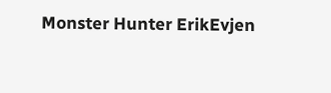Monster Hunter ErikEvjen